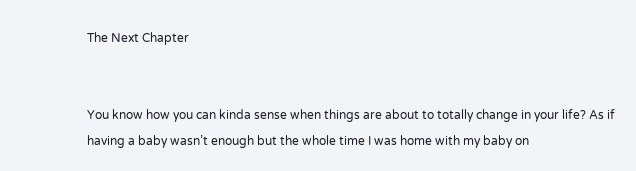The Next Chapter


You know how you can kinda sense when things are about to totally change in your life? As if having a baby wasn’t enough but the whole time I was home with my baby on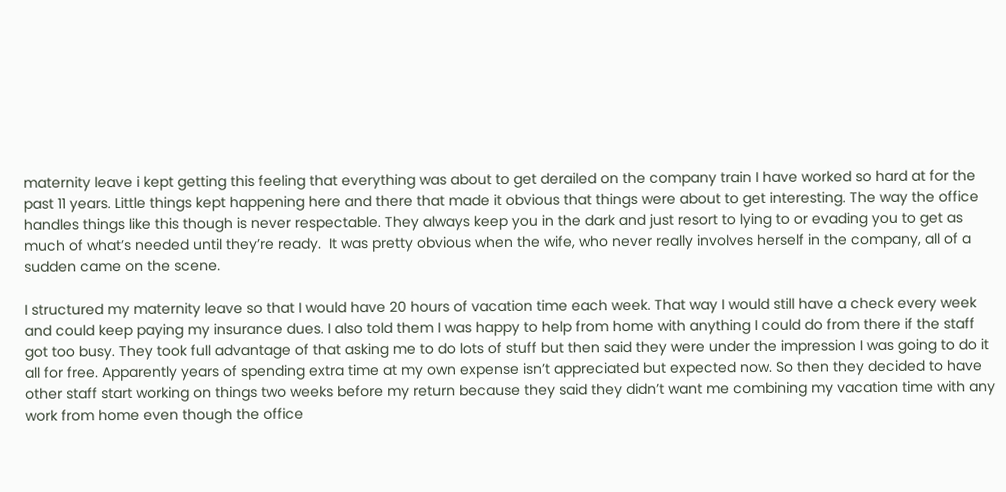maternity leave i kept getting this feeling that everything was about to get derailed on the company train I have worked so hard at for the past 11 years. Little things kept happening here and there that made it obvious that things were about to get interesting. The way the office handles things like this though is never respectable. They always keep you in the dark and just resort to lying to or evading you to get as much of what’s needed until they’re ready.  It was pretty obvious when the wife, who never really involves herself in the company, all of a sudden came on the scene.

I structured my maternity leave so that I would have 20 hours of vacation time each week. That way I would still have a check every week and could keep paying my insurance dues. I also told them I was happy to help from home with anything I could do from there if the staff got too busy. They took full advantage of that asking me to do lots of stuff but then said they were under the impression I was going to do it all for free. Apparently years of spending extra time at my own expense isn’t appreciated but expected now. So then they decided to have other staff start working on things two weeks before my return because they said they didn’t want me combining my vacation time with any work from home even though the office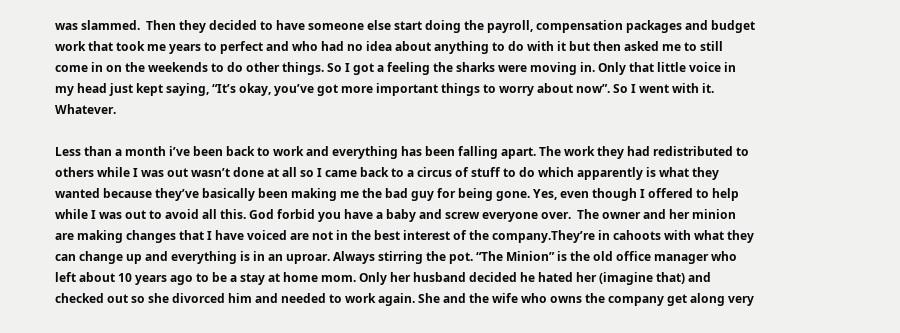was slammed.  Then they decided to have someone else start doing the payroll, compensation packages and budget work that took me years to perfect and who had no idea about anything to do with it but then asked me to still come in on the weekends to do other things. So I got a feeling the sharks were moving in. Only that little voice in my head just kept saying, “It’s okay, you’ve got more important things to worry about now”. So I went with it. Whatever.

Less than a month i’ve been back to work and everything has been falling apart. The work they had redistributed to others while I was out wasn’t done at all so I came back to a circus of stuff to do which apparently is what they wanted because they’ve basically been making me the bad guy for being gone. Yes, even though I offered to help while I was out to avoid all this. God forbid you have a baby and screw everyone over.  The owner and her minion are making changes that I have voiced are not in the best interest of the company.They’re in cahoots with what they can change up and everything is in an uproar. Always stirring the pot. “The Minion” is the old office manager who left about 10 years ago to be a stay at home mom. Only her husband decided he hated her (imagine that) and checked out so she divorced him and needed to work again. She and the wife who owns the company get along very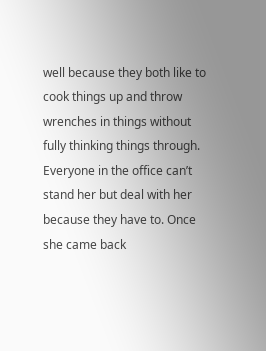well because they both like to cook things up and throw wrenches in things without fully thinking things through. Everyone in the office can’t stand her but deal with her because they have to. Once she came back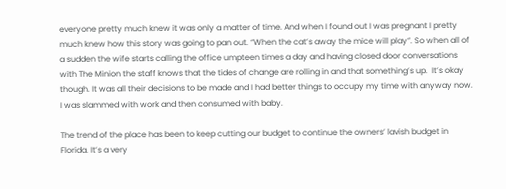everyone pretty much knew it was only a matter of time. And when I found out I was pregnant I pretty much knew how this story was going to pan out. “When the cat’s away the mice will play”. So when all of a sudden the wife starts calling the office umpteen times a day and having closed door conversations with The Minion the staff knows that the tides of change are rolling in and that something’s up.  It’s okay though. It was all their decisions to be made and I had better things to occupy my time with anyway now. I was slammed with work and then consumed with baby.

The trend of the place has been to keep cutting our budget to continue the owners’ lavish budget in Florida. It’s a very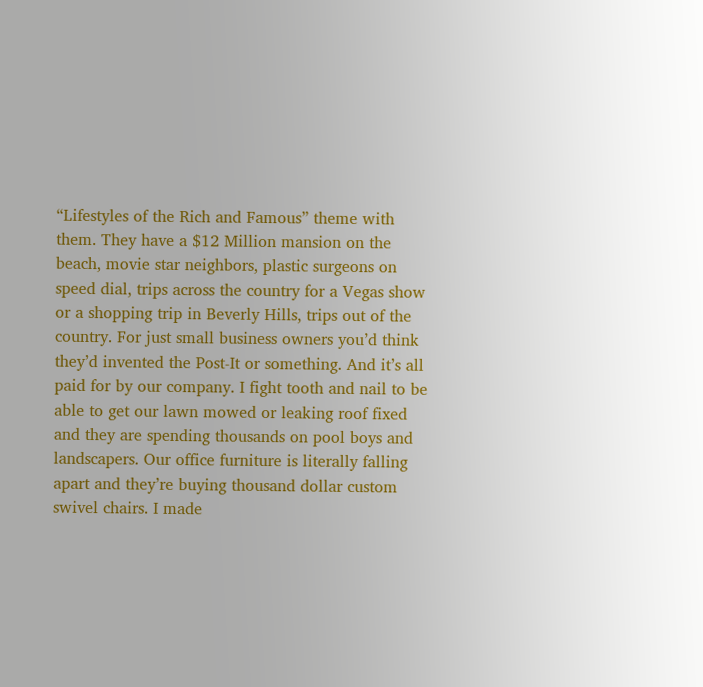“Lifestyles of the Rich and Famous” theme with them. They have a $12 Million mansion on the beach, movie star neighbors, plastic surgeons on speed dial, trips across the country for a Vegas show or a shopping trip in Beverly Hills, trips out of the country. For just small business owners you’d think they’d invented the Post-It or something. And it’s all paid for by our company. I fight tooth and nail to be able to get our lawn mowed or leaking roof fixed and they are spending thousands on pool boys and landscapers. Our office furniture is literally falling apart and they’re buying thousand dollar custom swivel chairs. I made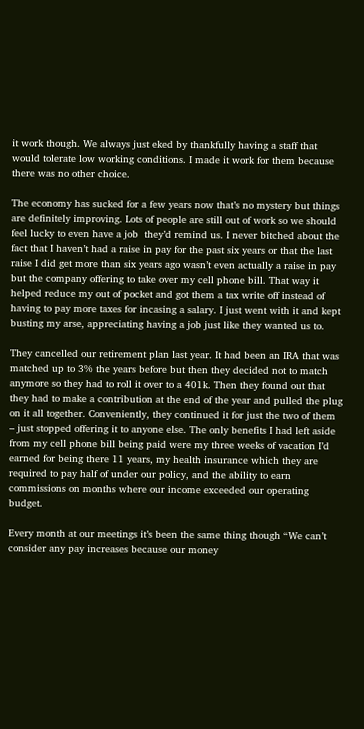it work though. We always just eked by thankfully having a staff that would tolerate low working conditions. I made it work for them because there was no other choice.

The economy has sucked for a few years now that’s no mystery but things are definitely improving. Lots of people are still out of work so we should feel lucky to even have a job  they’d remind us. I never bitched about the fact that I haven’t had a raise in pay for the past six years or that the last raise I did get more than six years ago wasn’t even actually a raise in pay but the company offering to take over my cell phone bill. That way it helped reduce my out of pocket and got them a tax write off instead of having to pay more taxes for incasing a salary. I just went with it and kept busting my arse, appreciating having a job just like they wanted us to.

They cancelled our retirement plan last year. It had been an IRA that was matched up to 3% the years before but then they decided not to match anymore so they had to roll it over to a 401k. Then they found out that they had to make a contribution at the end of the year and pulled the plug on it all together. Conveniently, they continued it for just the two of them – just stopped offering it to anyone else. The only benefits I had left aside from my cell phone bill being paid were my three weeks of vacation I’d earned for being there 11 years, my health insurance which they are required to pay half of under our policy, and the ability to earn commissions on months where our income exceeded our operating budget.

Every month at our meetings it’s been the same thing though “We can’t consider any pay increases because our money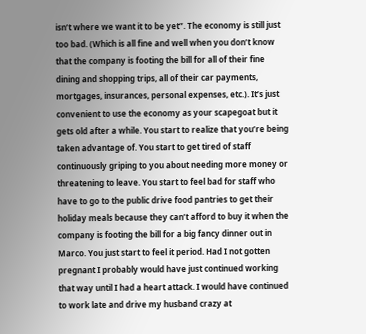isn’t where we want it to be yet”. The economy is still just too bad. (Which is all fine and well when you don’t know that the company is footing the bill for all of their fine dining and shopping trips, all of their car payments, mortgages, insurances, personal expenses, etc.). It’s just convenient to use the economy as your scapegoat but it gets old after a while. You start to realize that you’re being taken advantage of. You start to get tired of staff continuously griping to you about needing more money or threatening to leave. You start to feel bad for staff who have to go to the public drive food pantries to get their holiday meals because they can’t afford to buy it when the company is footing the bill for a big fancy dinner out in Marco. You just start to feel it period. Had I not gotten pregnant I probably would have just continued working that way until I had a heart attack. I would have continued to work late and drive my husband crazy at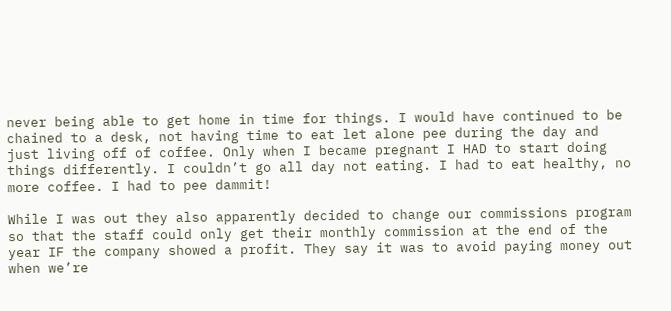never being able to get home in time for things. I would have continued to be chained to a desk, not having time to eat let alone pee during the day and just living off of coffee. Only when I became pregnant I HAD to start doing things differently. I couldn’t go all day not eating. I had to eat healthy, no more coffee. I had to pee dammit!

While I was out they also apparently decided to change our commissions program so that the staff could only get their monthly commission at the end of the year IF the company showed a profit. They say it was to avoid paying money out when we’re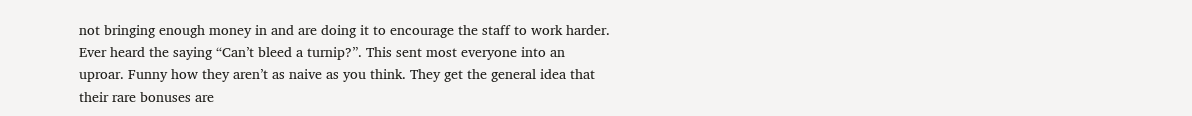not bringing enough money in and are doing it to encourage the staff to work harder. Ever heard the saying “Can’t bleed a turnip?”. This sent most everyone into an uproar. Funny how they aren’t as naive as you think. They get the general idea that their rare bonuses are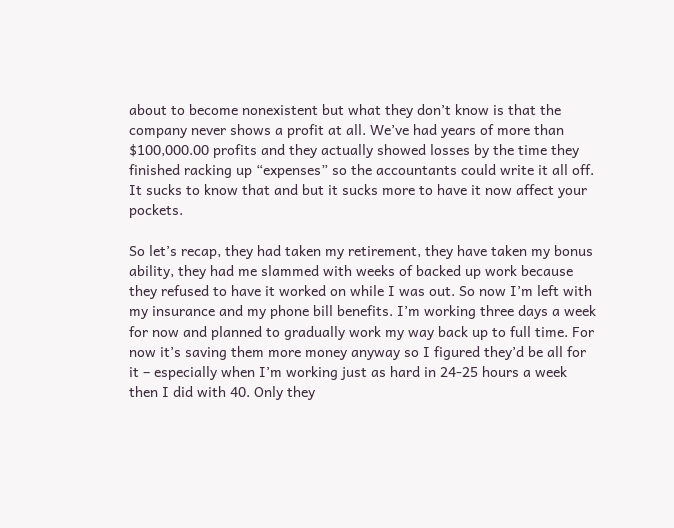about to become nonexistent but what they don’t know is that the company never shows a profit at all. We’ve had years of more than $100,000.00 profits and they actually showed losses by the time they finished racking up “expenses” so the accountants could write it all off. It sucks to know that and but it sucks more to have it now affect your pockets.

So let’s recap, they had taken my retirement, they have taken my bonus ability, they had me slammed with weeks of backed up work because they refused to have it worked on while I was out. So now I’m left with my insurance and my phone bill benefits. I’m working three days a week for now and planned to gradually work my way back up to full time. For now it’s saving them more money anyway so I figured they’d be all for it – especially when I’m working just as hard in 24-25 hours a week then I did with 40. Only they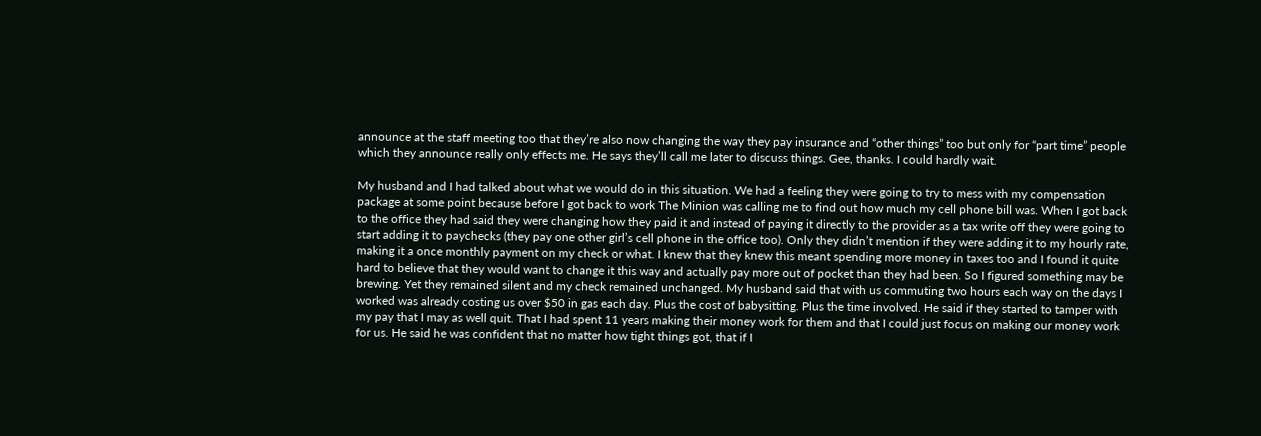announce at the staff meeting too that they’re also now changing the way they pay insurance and “other things” too but only for “part time” people which they announce really only effects me. He says they’ll call me later to discuss things. Gee, thanks. I could hardly wait.

My husband and I had talked about what we would do in this situation. We had a feeling they were going to try to mess with my compensation package at some point because before I got back to work The Minion was calling me to find out how much my cell phone bill was. When I got back to the office they had said they were changing how they paid it and instead of paying it directly to the provider as a tax write off they were going to start adding it to paychecks (they pay one other girl’s cell phone in the office too). Only they didn’t mention if they were adding it to my hourly rate, making it a once monthly payment on my check or what. I knew that they knew this meant spending more money in taxes too and I found it quite hard to believe that they would want to change it this way and actually pay more out of pocket than they had been. So I figured something may be brewing. Yet they remained silent and my check remained unchanged. My husband said that with us commuting two hours each way on the days I worked was already costing us over $50 in gas each day. Plus the cost of babysitting. Plus the time involved. He said if they started to tamper with my pay that I may as well quit. That I had spent 11 years making their money work for them and that I could just focus on making our money work for us. He said he was confident that no matter how tight things got, that if I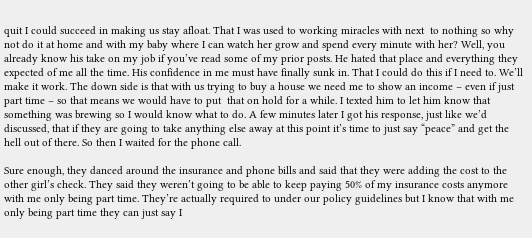quit I could succeed in making us stay afloat. That I was used to working miracles with next  to nothing so why not do it at home and with my baby where I can watch her grow and spend every minute with her? Well, you already know his take on my job if you’ve read some of my prior posts. He hated that place and everything they expected of me all the time. His confidence in me must have finally sunk in. That I could do this if I need to. We’ll make it work. The down side is that with us trying to buy a house we need me to show an income – even if just part time – so that means we would have to put  that on hold for a while. I texted him to let him know that something was brewing so I would know what to do. A few minutes later I got his response, just like we’d discussed, that if they are going to take anything else away at this point it’s time to just say “peace” and get the hell out of there. So then I waited for the phone call.

Sure enough, they danced around the insurance and phone bills and said that they were adding the cost to the other girl’s check. They said they weren’t going to be able to keep paying 50% of my insurance costs anymore with me only being part time. They’re actually required to under our policy guidelines but I know that with me only being part time they can just say I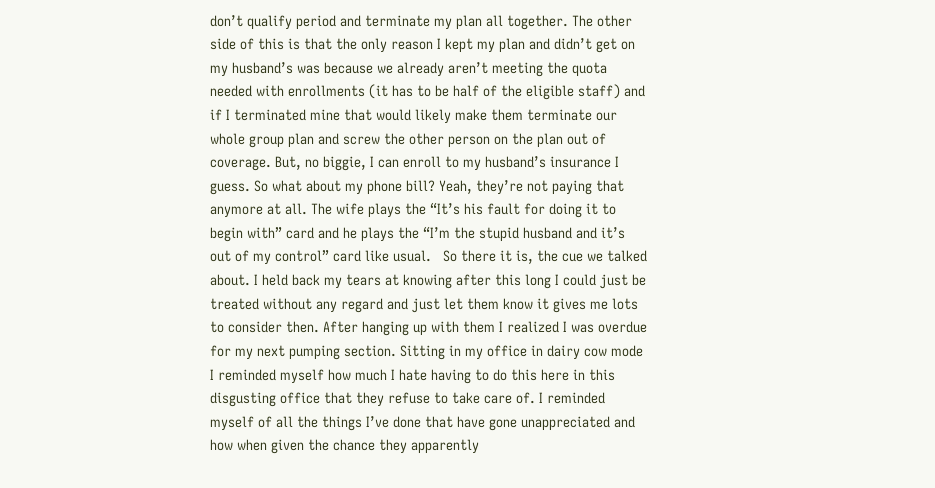don’t qualify period and terminate my plan all together. The other side of this is that the only reason I kept my plan and didn’t get on my husband’s was because we already aren’t meeting the quota needed with enrollments (it has to be half of the eligible staff) and if I terminated mine that would likely make them terminate our whole group plan and screw the other person on the plan out of coverage. But, no biggie, I can enroll to my husband’s insurance I guess. So what about my phone bill? Yeah, they’re not paying that anymore at all. The wife plays the “It’s his fault for doing it to begin with” card and he plays the “I’m the stupid husband and it’s out of my control” card like usual.   So there it is, the cue we talked about. I held back my tears at knowing after this long I could just be treated without any regard and just let them know it gives me lots to consider then. After hanging up with them I realized I was overdue for my next pumping section. Sitting in my office in dairy cow mode I reminded myself how much I hate having to do this here in this disgusting office that they refuse to take care of. I reminded myself of all the things I’ve done that have gone unappreciated and how when given the chance they apparently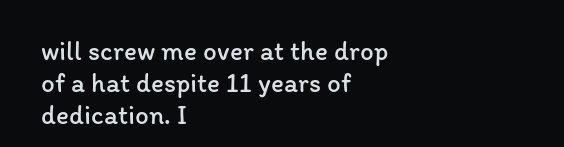will screw me over at the drop of a hat despite 11 years of dedication. I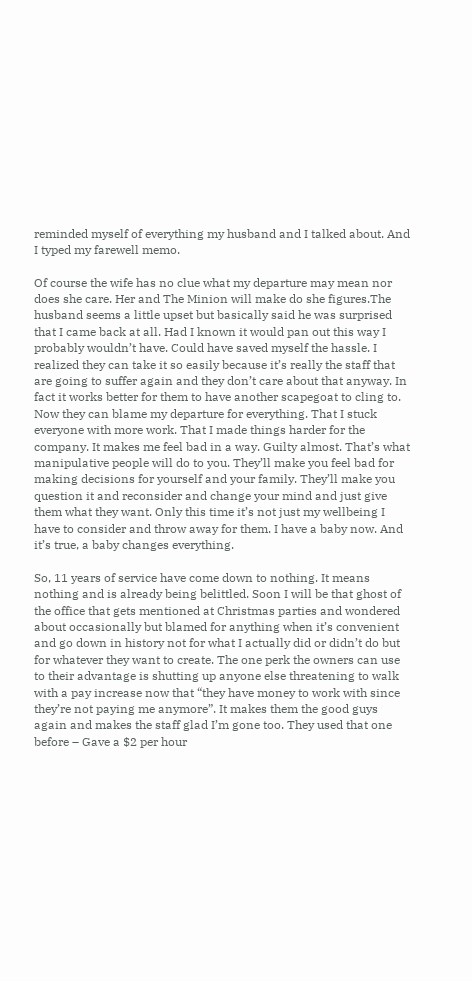reminded myself of everything my husband and I talked about. And I typed my farewell memo.

Of course the wife has no clue what my departure may mean nor does she care. Her and The Minion will make do she figures.The husband seems a little upset but basically said he was surprised that I came back at all. Had I known it would pan out this way I probably wouldn’t have. Could have saved myself the hassle. I realized they can take it so easily because it’s really the staff that are going to suffer again and they don’t care about that anyway. In fact it works better for them to have another scapegoat to cling to. Now they can blame my departure for everything. That I stuck everyone with more work. That I made things harder for the company. It makes me feel bad in a way. Guilty almost. That’s what manipulative people will do to you. They’ll make you feel bad for making decisions for yourself and your family. They’ll make you question it and reconsider and change your mind and just give them what they want. Only this time it’s not just my wellbeing I have to consider and throw away for them. I have a baby now. And it’s true, a baby changes everything.

So, 11 years of service have come down to nothing. It means nothing and is already being belittled. Soon I will be that ghost of the office that gets mentioned at Christmas parties and wondered about occasionally but blamed for anything when it’s convenient and go down in history not for what I actually did or didn’t do but for whatever they want to create. The one perk the owners can use to their advantage is shutting up anyone else threatening to walk with a pay increase now that “they have money to work with since they’re not paying me anymore”. It makes them the good guys again and makes the staff glad I’m gone too. They used that one before – Gave a $2 per hour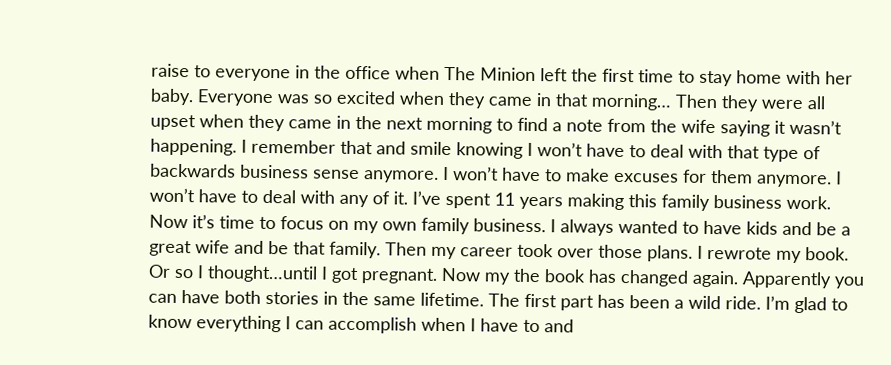raise to everyone in the office when The Minion left the first time to stay home with her baby. Everyone was so excited when they came in that morning… Then they were all upset when they came in the next morning to find a note from the wife saying it wasn’t happening. I remember that and smile knowing I won’t have to deal with that type of backwards business sense anymore. I won’t have to make excuses for them anymore. I won’t have to deal with any of it. I’ve spent 11 years making this family business work. Now it’s time to focus on my own family business. I always wanted to have kids and be a great wife and be that family. Then my career took over those plans. I rewrote my book. Or so I thought…until I got pregnant. Now my the book has changed again. Apparently you can have both stories in the same lifetime. The first part has been a wild ride. I’m glad to know everything I can accomplish when I have to and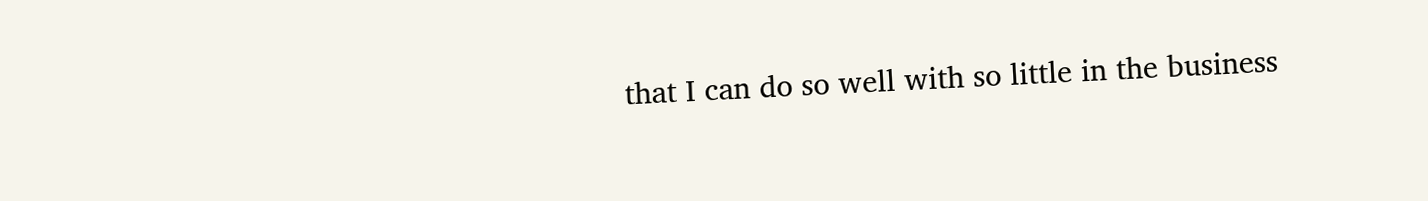that I can do so well with so little in the business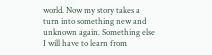world. Now my story takes a turn into something new and unknown again. Something else I will have to learn from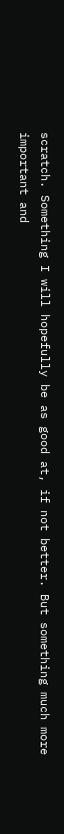scratch. Something I will hopefully be as good at, if not better. But something much more important and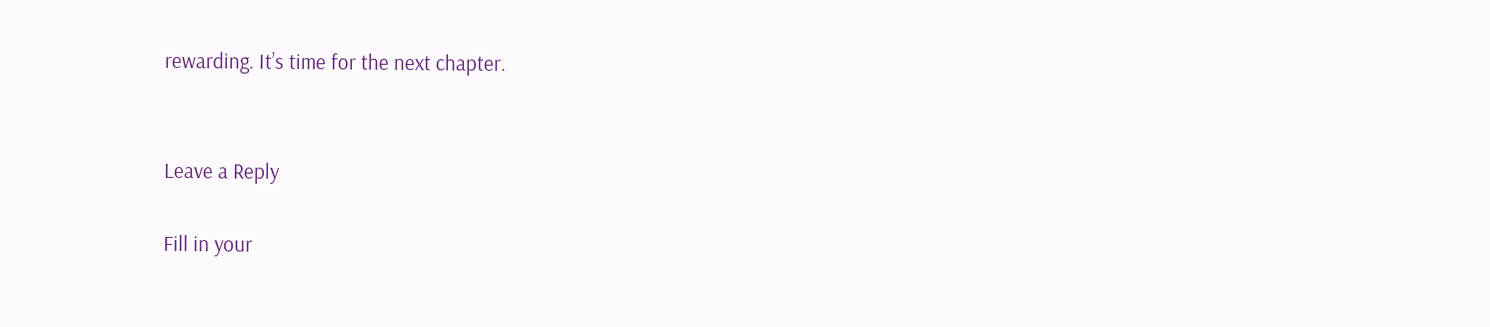rewarding. It’s time for the next chapter.


Leave a Reply

Fill in your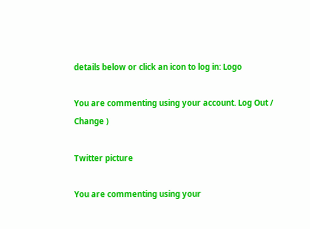details below or click an icon to log in: Logo

You are commenting using your account. Log Out / Change )

Twitter picture

You are commenting using your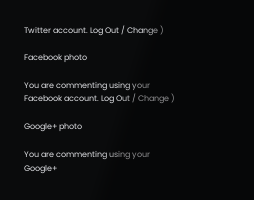Twitter account. Log Out / Change )

Facebook photo

You are commenting using your Facebook account. Log Out / Change )

Google+ photo

You are commenting using your Google+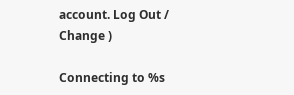account. Log Out / Change )

Connecting to %s